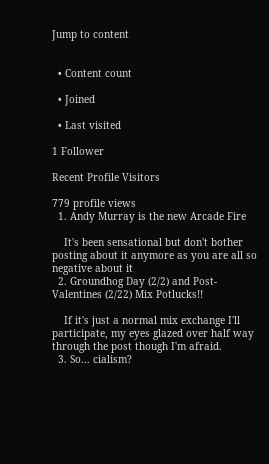Jump to content


  • Content count

  • Joined

  • Last visited

1 Follower

Recent Profile Visitors

779 profile views
  1. Andy Murray is the new Arcade Fire

    It's been sensational but don't bother posting about it anymore as you are all so negative about it
  2. Groundhog Day (2/2) and Post-Valentines (2/22) Mix Potlucks!!

    If it's just a normal mix exchange I'll participate, my eyes glazed over half way through the post though I'm afraid.
  3. So... cialism?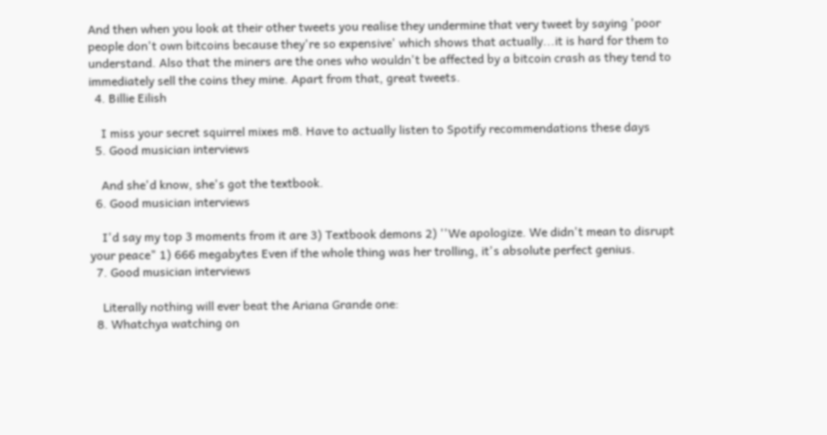And then when you look at their other tweets you realise they undermine that very tweet by saying 'poor people don't own bitcoins because they're so expensive' which shows that actually...it is hard for them to understand. Also that the miners are the ones who wouldn't be affected by a bitcoin crash as they tend to immediately sell the coins they mine. Apart from that, great tweets.
  4. Billie Eilish

    I miss your secret squirrel mixes m8. Have to actually listen to Spotify recommendations these days
  5. Good musician interviews

    And she'd know, she's got the textbook.
  6. Good musician interviews

    I'd say my top 3 moments from it are 3) Textbook demons 2) ''We apologize. We didn't mean to disrupt your peace" 1) 666 megabytes Even if the whole thing was her trolling, it's absolute perfect genius.
  7. Good musician interviews

    Literally nothing will ever beat the Ariana Grande one:
  8. Whatchya watching on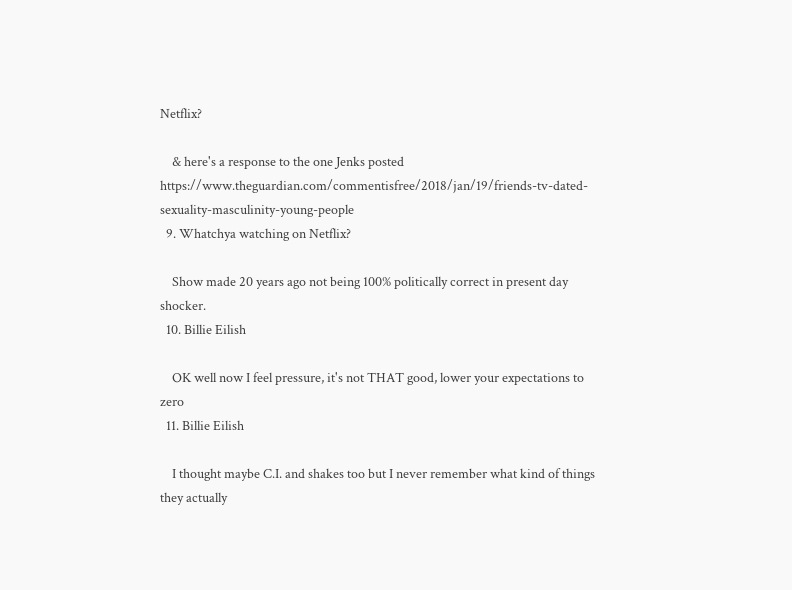Netflix?

    & here's a response to the one Jenks posted https://www.theguardian.com/commentisfree/2018/jan/19/friends-tv-dated-sexuality-masculinity-young-people
  9. Whatchya watching on Netflix?

    Show made 20 years ago not being 100% politically correct in present day shocker.
  10. Billie Eilish

    OK well now I feel pressure, it's not THAT good, lower your expectations to zero
  11. Billie Eilish

    I thought maybe C.I. and shakes too but I never remember what kind of things they actually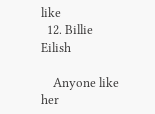like
  12. Billie Eilish

    Anyone like her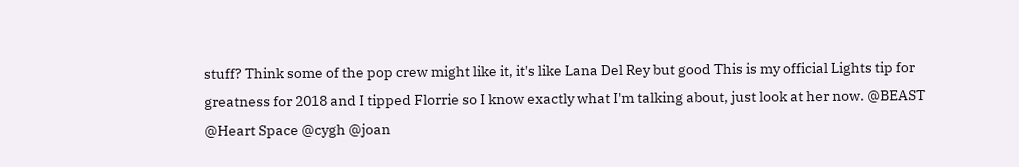stuff? Think some of the pop crew might like it, it's like Lana Del Rey but good This is my official Lights tip for greatness for 2018 and I tipped Florrie so I know exactly what I'm talking about, just look at her now. @BEAST @Heart Space @cygh @joan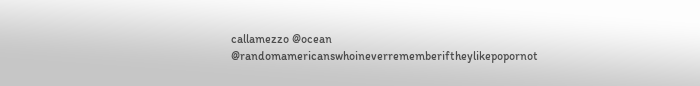callamezzo @ocean @randomamericanswhoineverrememberiftheylikepopornot